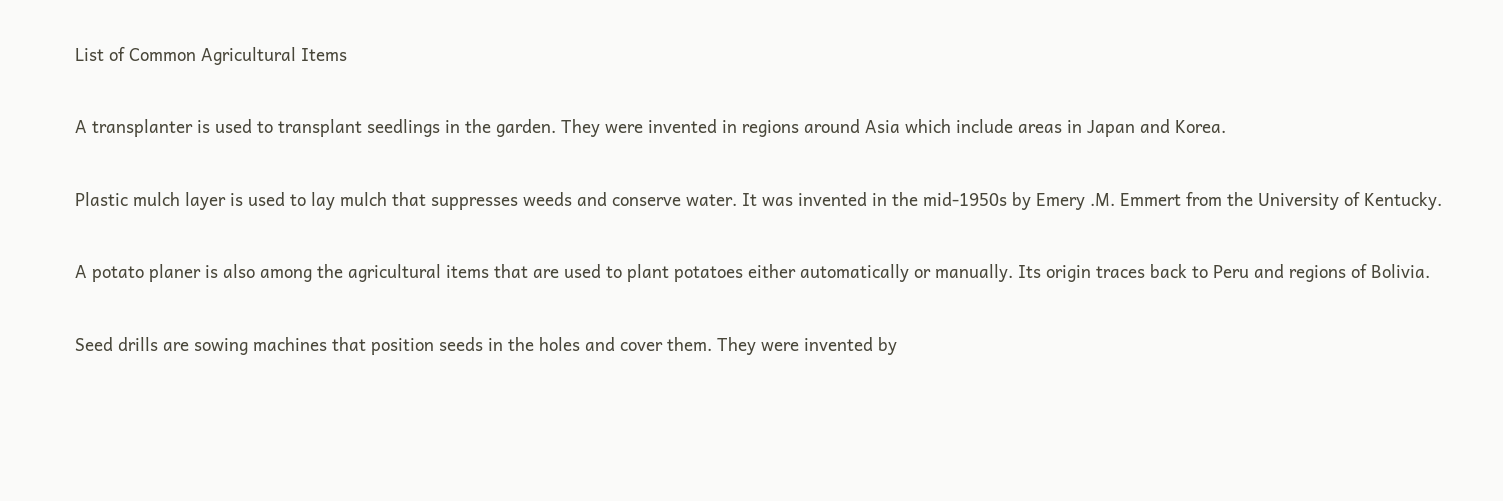List of Common Agricultural Items

A transplanter is used to transplant seedlings in the garden. They were invented in regions around Asia which include areas in Japan and Korea.

Plastic mulch layer is used to lay mulch that suppresses weeds and conserve water. It was invented in the mid-1950s by Emery .M. Emmert from the University of Kentucky.

A potato planer is also among the agricultural items that are used to plant potatoes either automatically or manually. Its origin traces back to Peru and regions of Bolivia.

Seed drills are sowing machines that position seeds in the holes and cover them. They were invented by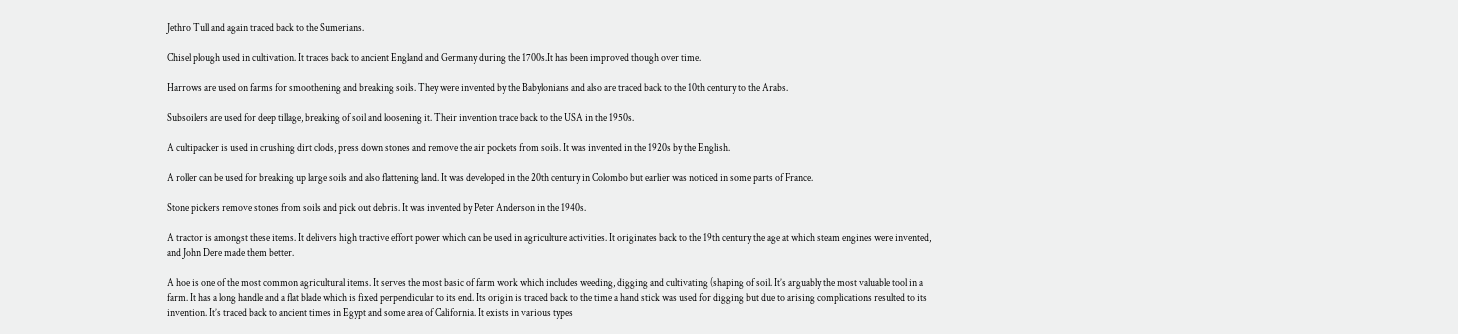Jethro Tull and again traced back to the Sumerians.

Chisel plough used in cultivation. It traces back to ancient England and Germany during the 1700s.It has been improved though over time.

Harrows are used on farms for smoothening and breaking soils. They were invented by the Babylonians and also are traced back to the 10th century to the Arabs.

Subsoilers are used for deep tillage, breaking of soil and loosening it. Their invention trace back to the USA in the 1950s.

A cultipacker is used in crushing dirt clods, press down stones and remove the air pockets from soils. It was invented in the 1920s by the English.

A roller can be used for breaking up large soils and also flattening land. It was developed in the 20th century in Colombo but earlier was noticed in some parts of France.

Stone pickers remove stones from soils and pick out debris. It was invented by Peter Anderson in the 1940s.

A tractor is amongst these items. It delivers high tractive effort power which can be used in agriculture activities. It originates back to the 19th century the age at which steam engines were invented, and John Dere made them better.

A hoe is one of the most common agricultural items. It serves the most basic of farm work which includes weeding, digging and cultivating (shaping of soil. It’s arguably the most valuable tool in a farm. It has a long handle and a flat blade which is fixed perpendicular to its end. Its origin is traced back to the time a hand stick was used for digging but due to arising complications resulted to its invention. It’s traced back to ancient times in Egypt and some area of California. It exists in various types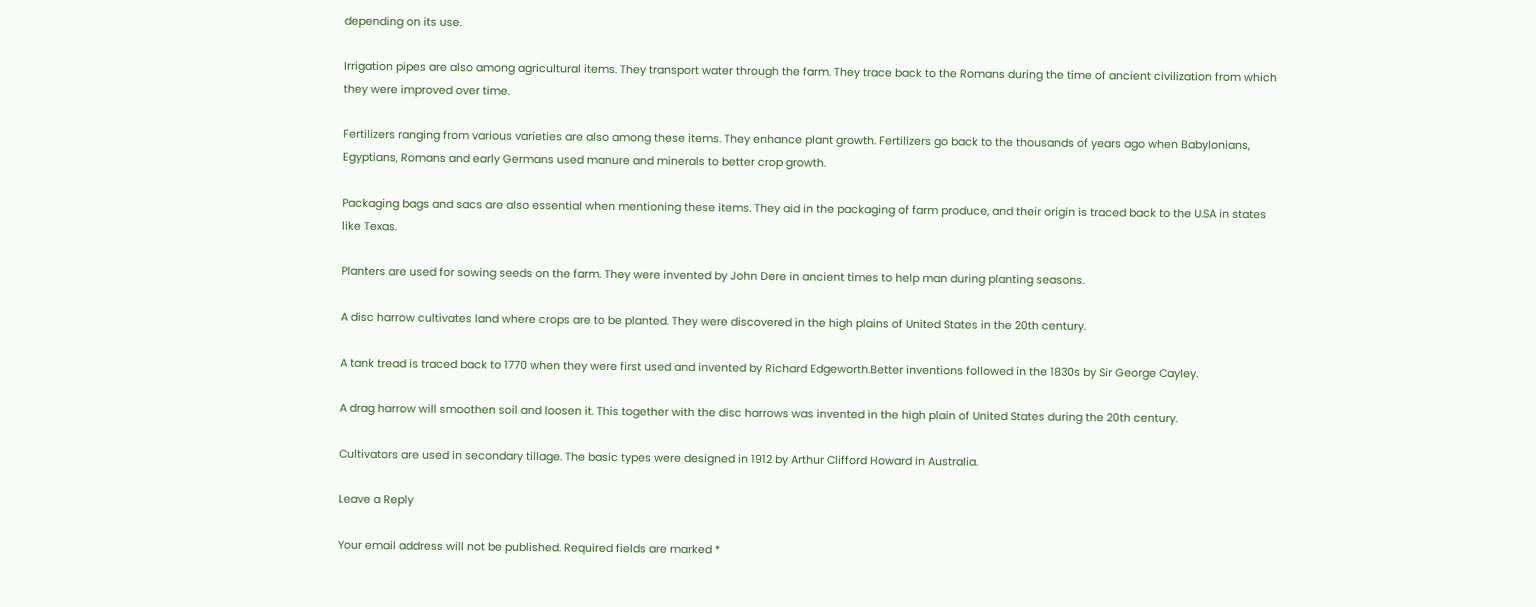depending on its use.

Irrigation pipes are also among agricultural items. They transport water through the farm. They trace back to the Romans during the time of ancient civilization from which they were improved over time.

Fertilizers ranging from various varieties are also among these items. They enhance plant growth. Fertilizers go back to the thousands of years ago when Babylonians, Egyptians, Romans and early Germans used manure and minerals to better crop growth.

Packaging bags and sacs are also essential when mentioning these items. They aid in the packaging of farm produce, and their origin is traced back to the U.SA in states like Texas.

Planters are used for sowing seeds on the farm. They were invented by John Dere in ancient times to help man during planting seasons.

A disc harrow cultivates land where crops are to be planted. They were discovered in the high plains of United States in the 20th century.

A tank tread is traced back to 1770 when they were first used and invented by Richard Edgeworth.Better inventions followed in the 1830s by Sir George Cayley.

A drag harrow will smoothen soil and loosen it. This together with the disc harrows was invented in the high plain of United States during the 20th century.

Cultivators are used in secondary tillage. The basic types were designed in 1912 by Arthur Clifford Howard in Australia.

Leave a Reply

Your email address will not be published. Required fields are marked *